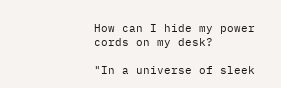How can I hide my power cords on my desk?

"In a universe of sleek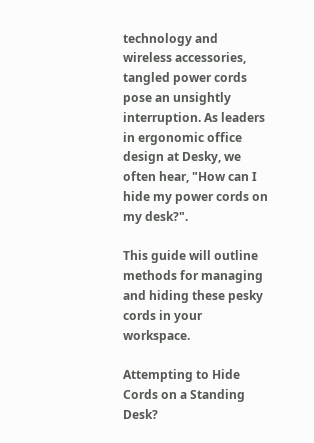technology and wireless accessories, tangled power cords pose an unsightly interruption. As leaders in ergonomic office design at Desky, we often hear, "How can I hide my power cords on my desk?".

This guide will outline methods for managing and hiding these pesky cords in your workspace.

Attempting to Hide Cords on a Standing Desk?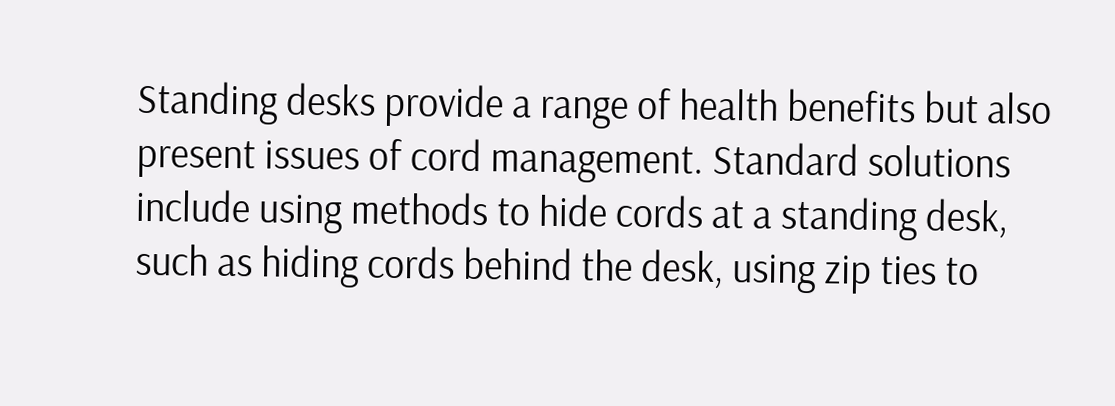Standing desks provide a range of health benefits but also present issues of cord management. Standard solutions include using methods to hide cords at a standing desk, such as hiding cords behind the desk, using zip ties to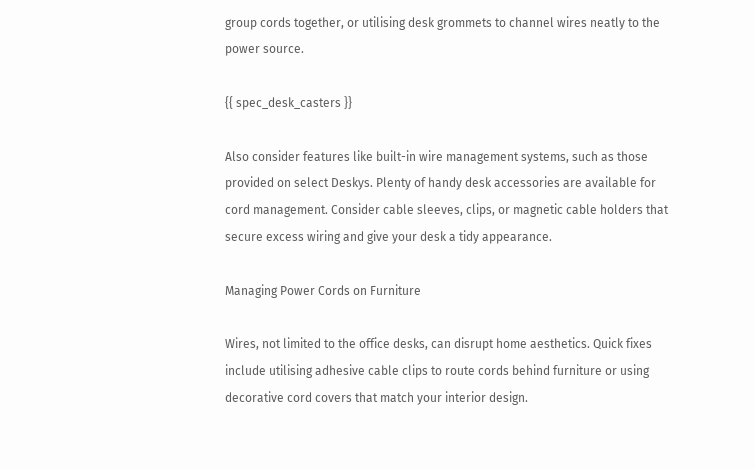group cords together, or utilising desk grommets to channel wires neatly to the power source.

{{ spec_desk_casters }}

Also consider features like built-in wire management systems, such as those provided on select Deskys. Plenty of handy desk accessories are available for cord management. Consider cable sleeves, clips, or magnetic cable holders that secure excess wiring and give your desk a tidy appearance.

Managing Power Cords on Furniture

Wires, not limited to the office desks, can disrupt home aesthetics. Quick fixes include utilising adhesive cable clips to route cords behind furniture or using decorative cord covers that match your interior design.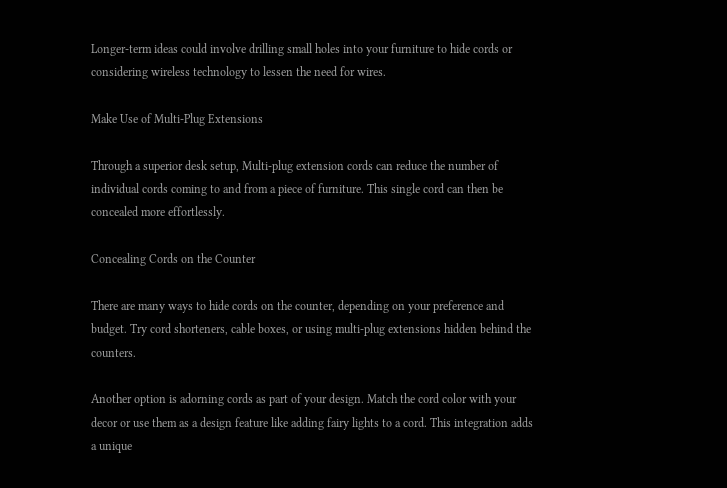Longer-term ideas could involve drilling small holes into your furniture to hide cords or considering wireless technology to lessen the need for wires.

Make Use of Multi-Plug Extensions

Through a superior desk setup, Multi-plug extension cords can reduce the number of individual cords coming to and from a piece of furniture. This single cord can then be concealed more effortlessly.

Concealing Cords on the Counter

There are many ways to hide cords on the counter, depending on your preference and budget. Try cord shorteners, cable boxes, or using multi-plug extensions hidden behind the counters.

Another option is adorning cords as part of your design. Match the cord color with your decor or use them as a design feature like adding fairy lights to a cord. This integration adds a unique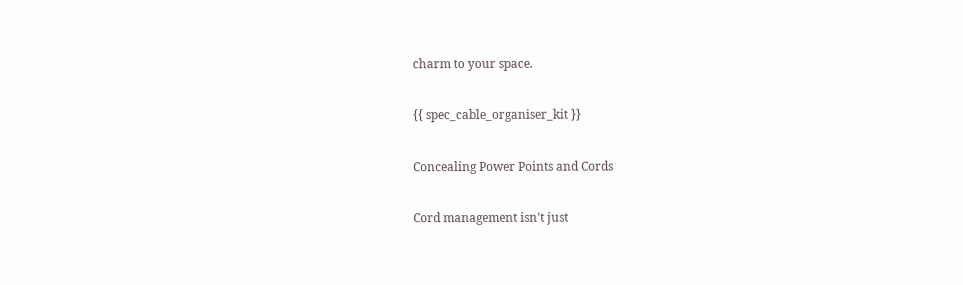charm to your space.

{{ spec_cable_organiser_kit }}

Concealing Power Points and Cords

Cord management isn't just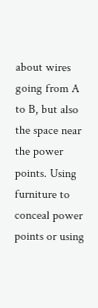about wires going from A to B, but also the space near the power points. Using furniture to conceal power points or using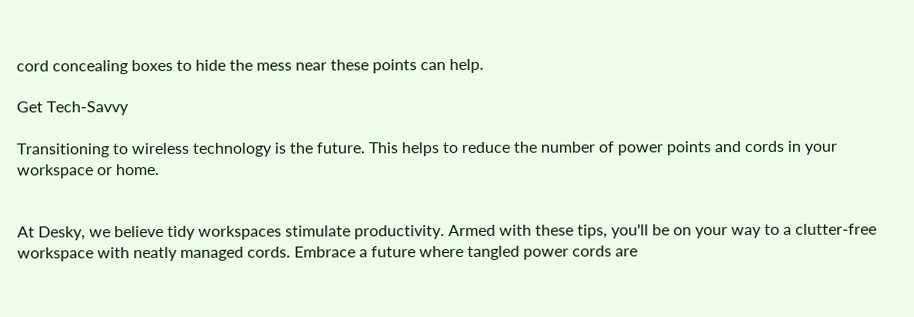cord concealing boxes to hide the mess near these points can help.

Get Tech-Savvy

Transitioning to wireless technology is the future. This helps to reduce the number of power points and cords in your workspace or home.


At Desky, we believe tidy workspaces stimulate productivity. Armed with these tips, you'll be on your way to a clutter-free workspace with neatly managed cords. Embrace a future where tangled power cords are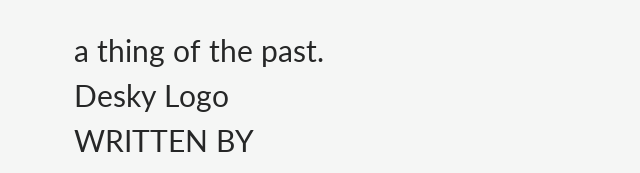a thing of the past.
Desky Logo
WRITTEN BY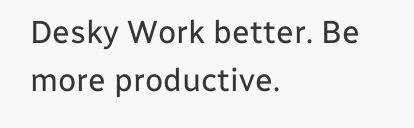Desky Work better. Be more productive.